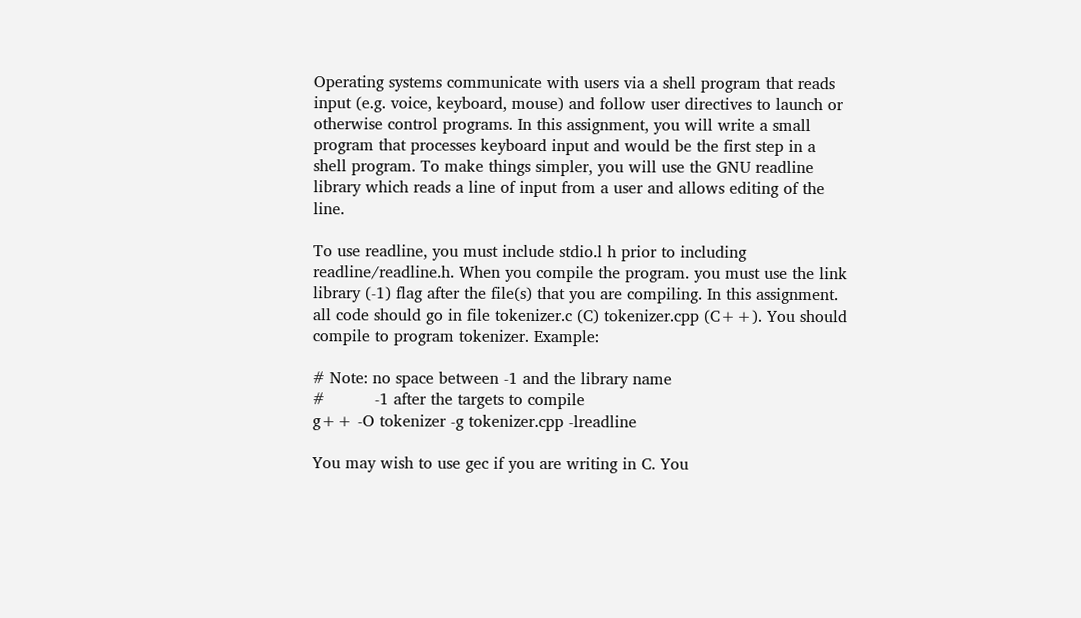Operating systems communicate with users via a shell program that reads input (e.g. voice, keyboard, mouse) and follow user directives to launch or otherwise control programs. In this assignment, you will write a small program that processes keyboard input and would be the first step in a shell program. To make things simpler, you will use the GNU readline library which reads a line of input from a user and allows editing of the line.

To use readline, you must include stdio.l h prior to including readline/readline.h. When you compile the program. you must use the link library (-1) flag after the file(s) that you are compiling. In this assignment. all code should go in file tokenizer.c (C) tokenizer.cpp (C++). You should compile to program tokenizer. Example:

# Note: no space between -1 and the library name
#          -1 after the targets to compile
g++ -O tokenizer -g tokenizer.cpp -lreadline

You may wish to use gec if you are writing in C. You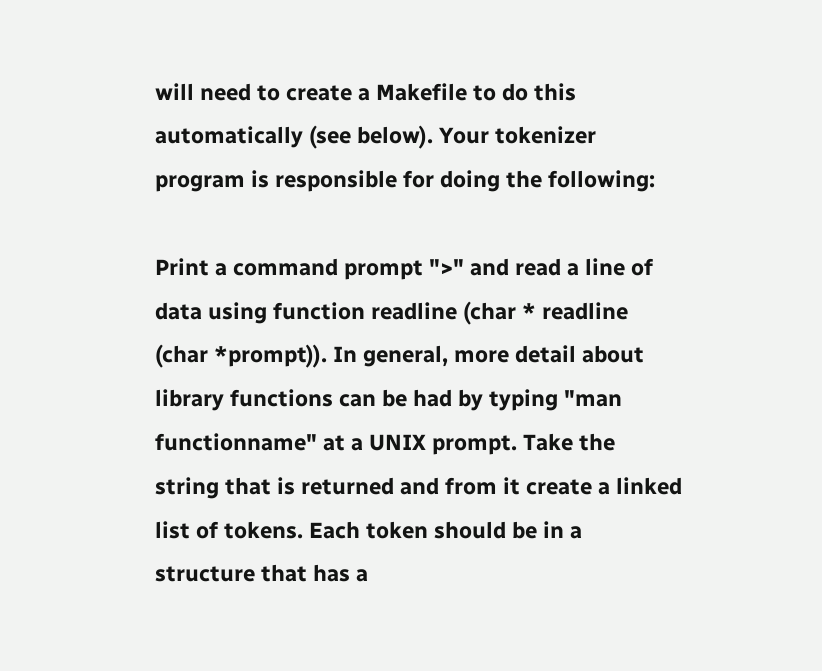will need to create a Makefile to do this automatically (see below). Your tokenizer program is responsible for doing the following:

Print a command prompt ">" and read a line of data using function readline (char * readline (char *prompt)). In general, more detail about library functions can be had by typing "man functionname" at a UNIX prompt. Take the string that is returned and from it create a linked list of tokens. Each token should be in a structure that has a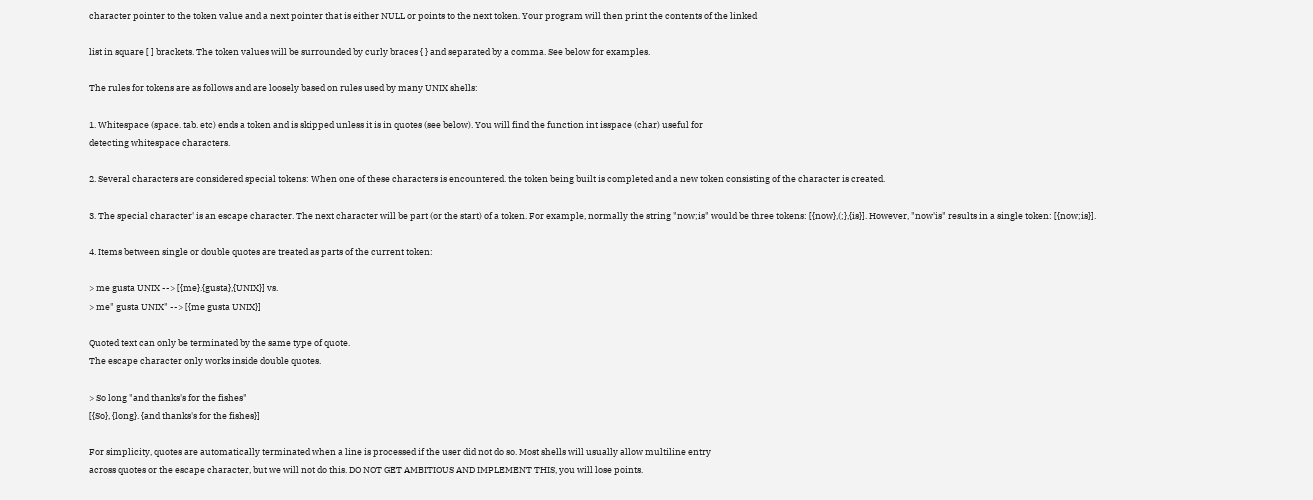character pointer to the token value and a next pointer that is either NULL or points to the next token. Your program will then print the contents of the linked

list in square [ ] brackets. The token values will be surrounded by curly braces { } and separated by a comma. See below for examples.

The rules for tokens are as follows and are loosely based on rules used by many UNIX shells:

1. Whitespace (space. tab. etc) ends a token and is skipped unless it is in quotes (see below). You will find the function int isspace (char) useful for
detecting whitespace characters.

2. Several characters are considered special tokens: When one of these characters is encountered. the token being built is completed and a new token consisting of the character is created.

3. The special character' is an escape character. The next character will be part (or the start) of a token. For example, normally the string "now;is" would be three tokens: [{now},(;},{is}]. However, "now'is" results in a single token: [{now;is}].

4. Items between single or double quotes are treated as parts of the current token:

> me gusta UNIX --> [{me}.{gusta},{UNIX}] vs.
> me" gusta UNIX" --> [{me gusta UNIX}]

Quoted text can only be terminated by the same type of quote.
The escape character only works inside double quotes.

> So long "and thanks's for the fishes"
[{So}, {long}. {and thanks's for the fishes}]

For simplicity, quotes are automatically terminated when a line is processed if the user did not do so. Most shells will usually allow multiline entry
across quotes or the escape character, but we will not do this. DO NOT GET AMBITIOUS AND IMPLEMENT THIS, you will lose points.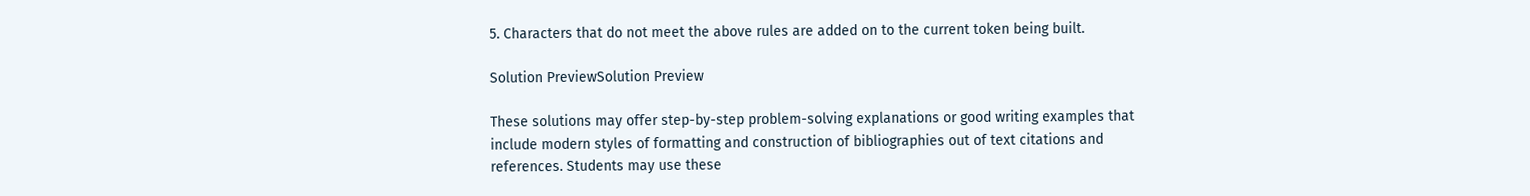5. Characters that do not meet the above rules are added on to the current token being built.

Solution PreviewSolution Preview

These solutions may offer step-by-step problem-solving explanations or good writing examples that include modern styles of formatting and construction of bibliographies out of text citations and references. Students may use these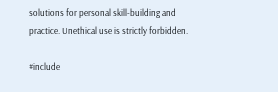solutions for personal skill-building and practice. Unethical use is strictly forbidden.

#include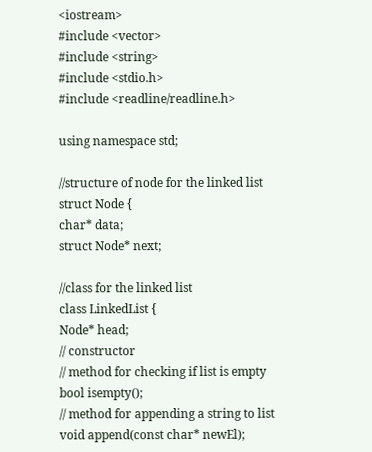<iostream>
#include <vector>
#include <string>
#include <stdio.h>
#include <readline/readline.h>

using namespace std;

//structure of node for the linked list
struct Node {
char* data;
struct Node* next;

//class for the linked list
class LinkedList {
Node* head;
// constructor
// method for checking if list is empty
bool isempty();
// method for appending a string to list
void append(const char* newEl);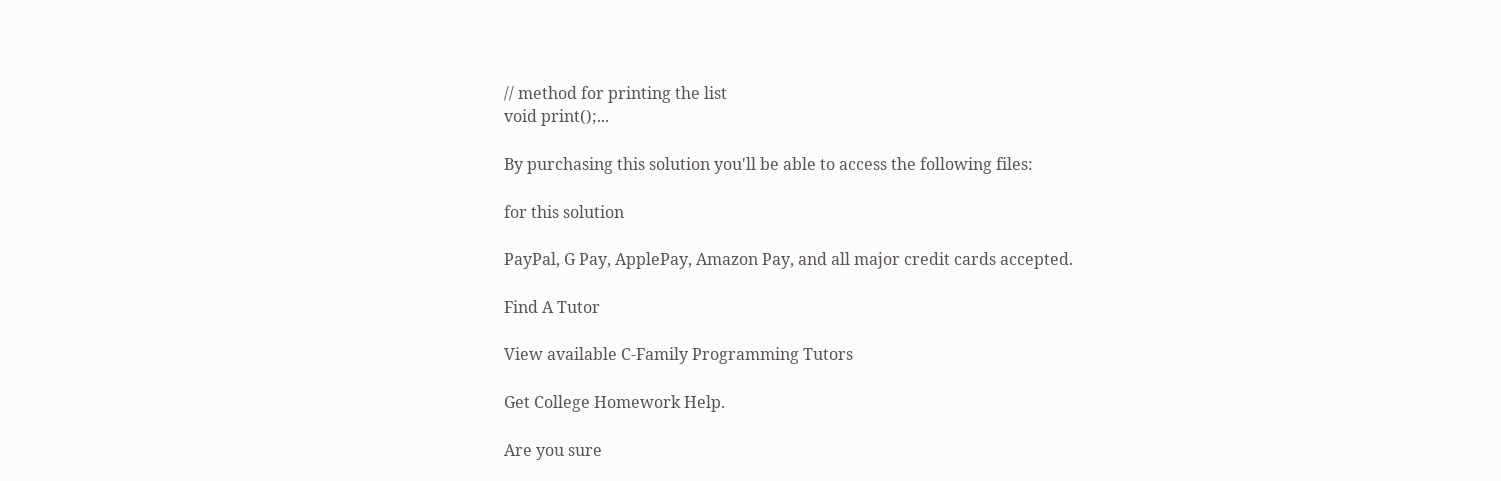// method for printing the list
void print();...

By purchasing this solution you'll be able to access the following files:

for this solution

PayPal, G Pay, ApplePay, Amazon Pay, and all major credit cards accepted.

Find A Tutor

View available C-Family Programming Tutors

Get College Homework Help.

Are you sure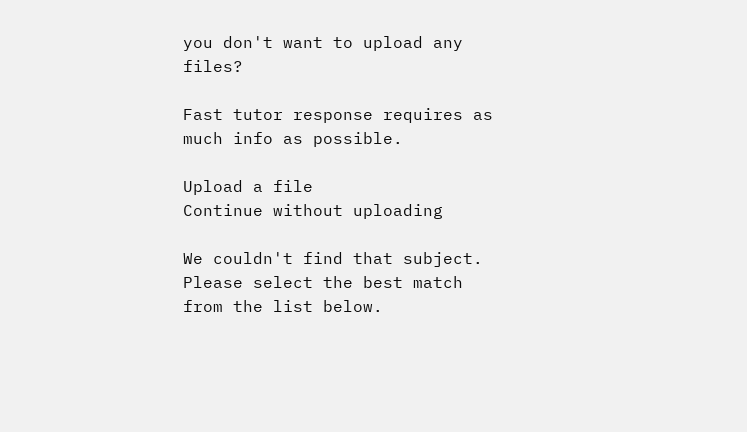you don't want to upload any files?

Fast tutor response requires as much info as possible.

Upload a file
Continue without uploading

We couldn't find that subject.
Please select the best match from the list below.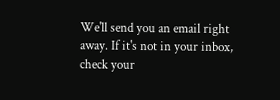We'll send you an email right away. If it's not in your inbox, check your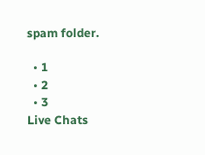spam folder.

  • 1
  • 2
  • 3
Live Chats